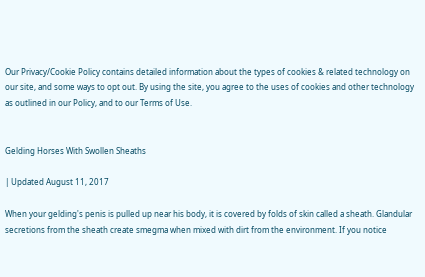Our Privacy/Cookie Policy contains detailed information about the types of cookies & related technology on our site, and some ways to opt out. By using the site, you agree to the uses of cookies and other technology as outlined in our Policy, and to our Terms of Use.


Gelding Horses With Swollen Sheaths

| Updated August 11, 2017

When your gelding's penis is pulled up near his body, it is covered by folds of skin called a sheath. Glandular secretions from the sheath create smegma when mixed with dirt from the environment. If you notice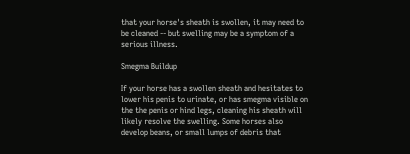that your horse's sheath is swollen, it may need to be cleaned -- but swelling may be a symptom of a serious illness.

Smegma Buildup

If your horse has a swollen sheath and hesitates to lower his penis to urinate, or has smegma visible on the the penis or hind legs, cleaning his sheath will likely resolve the swelling. Some horses also develop beans, or small lumps of debris that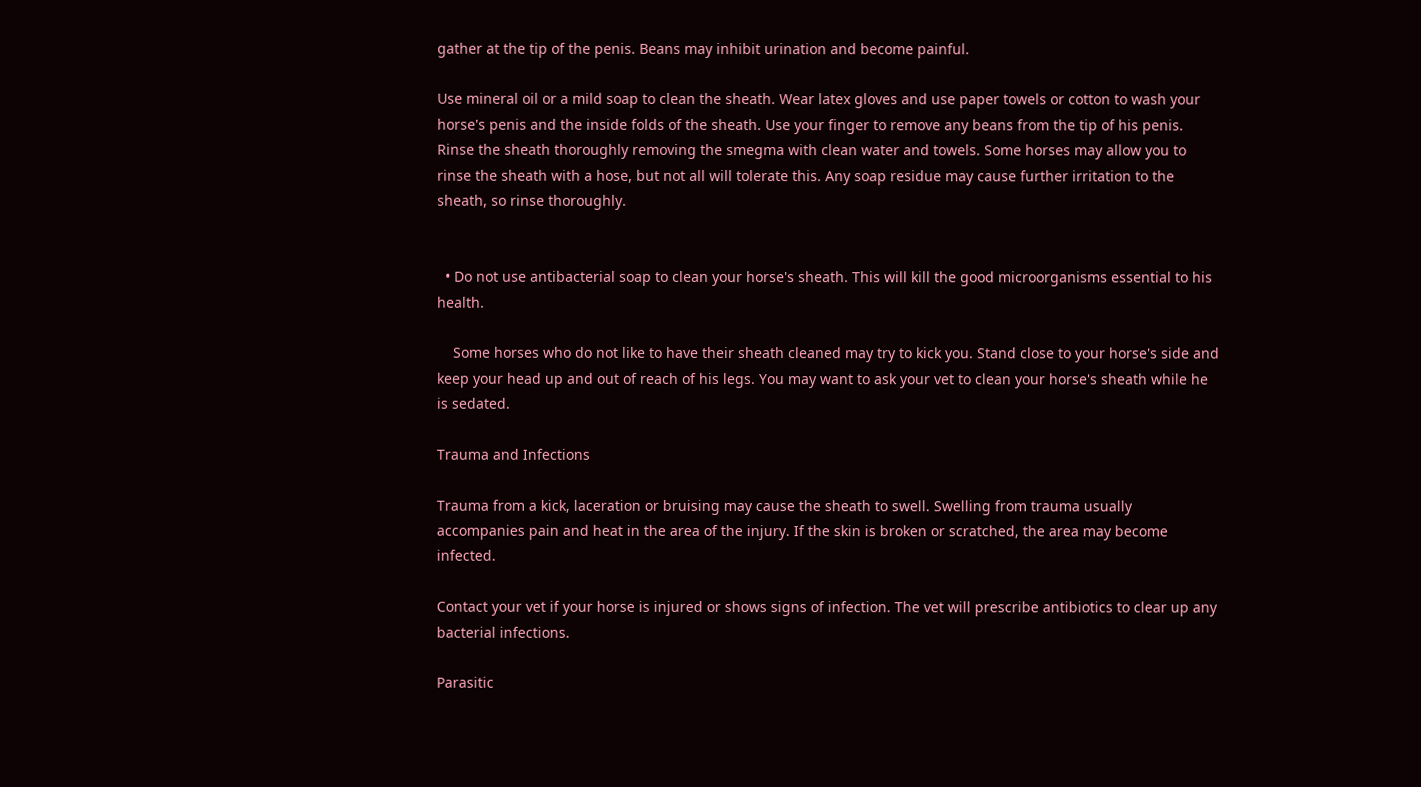gather at the tip of the penis. Beans may inhibit urination and become painful.

Use mineral oil or a mild soap to clean the sheath. Wear latex gloves and use paper towels or cotton to wash your horse's penis and the inside folds of the sheath. Use your finger to remove any beans from the tip of his penis. Rinse the sheath thoroughly removing the smegma with clean water and towels. Some horses may allow you to rinse the sheath with a hose, but not all will tolerate this. Any soap residue may cause further irritation to the sheath, so rinse thoroughly.


  • Do not use antibacterial soap to clean your horse's sheath. This will kill the good microorganisms essential to his health.

    Some horses who do not like to have their sheath cleaned may try to kick you. Stand close to your horse's side and keep your head up and out of reach of his legs. You may want to ask your vet to clean your horse's sheath while he is sedated.

Trauma and Infections

Trauma from a kick, laceration or bruising may cause the sheath to swell. Swelling from trauma usually accompanies pain and heat in the area of the injury. If the skin is broken or scratched, the area may become infected.

Contact your vet if your horse is injured or shows signs of infection. The vet will prescribe antibiotics to clear up any bacterial infections.

Parasitic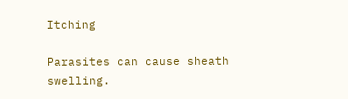Itching

Parasites can cause sheath swelling.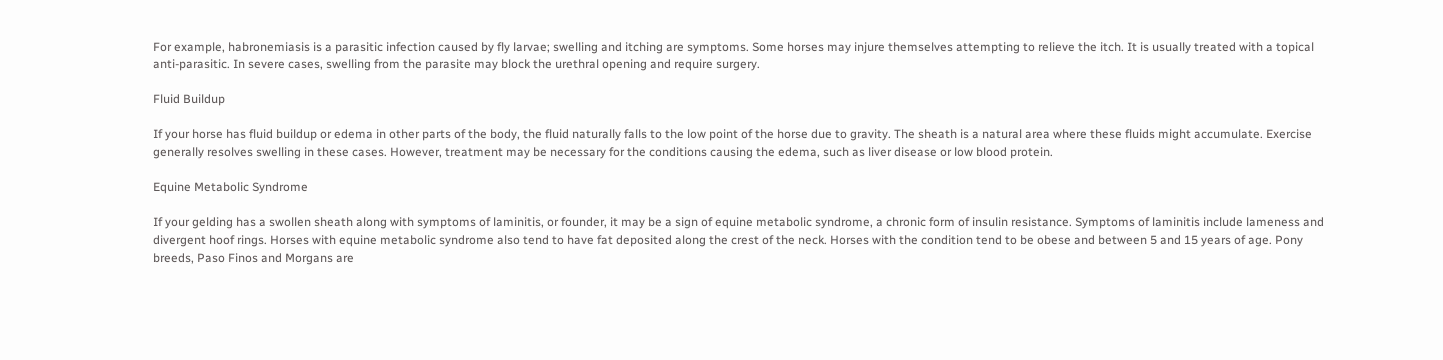For example, habronemiasis is a parasitic infection caused by fly larvae; swelling and itching are symptoms. Some horses may injure themselves attempting to relieve the itch. It is usually treated with a topical anti-parasitic. In severe cases, swelling from the parasite may block the urethral opening and require surgery.

Fluid Buildup

If your horse has fluid buildup or edema in other parts of the body, the fluid naturally falls to the low point of the horse due to gravity. The sheath is a natural area where these fluids might accumulate. Exercise generally resolves swelling in these cases. However, treatment may be necessary for the conditions causing the edema, such as liver disease or low blood protein.

Equine Metabolic Syndrome

If your gelding has a swollen sheath along with symptoms of laminitis, or founder, it may be a sign of equine metabolic syndrome, a chronic form of insulin resistance. Symptoms of laminitis include lameness and divergent hoof rings. Horses with equine metabolic syndrome also tend to have fat deposited along the crest of the neck. Horses with the condition tend to be obese and between 5 and 15 years of age. Pony breeds, Paso Finos and Morgans are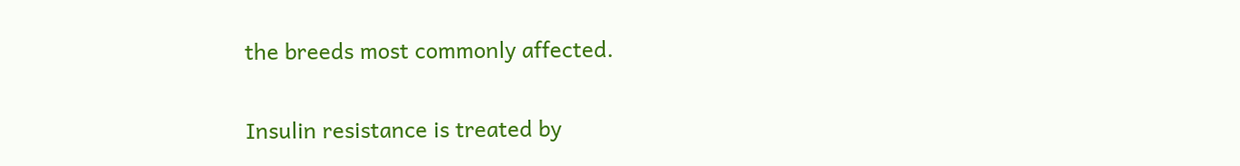the breeds most commonly affected.

Insulin resistance is treated by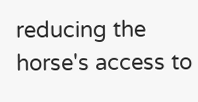reducing the horse's access to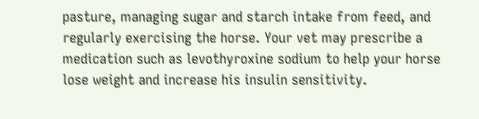pasture, managing sugar and starch intake from feed, and regularly exercising the horse. Your vet may prescribe a medication such as levothyroxine sodium to help your horse lose weight and increase his insulin sensitivity.